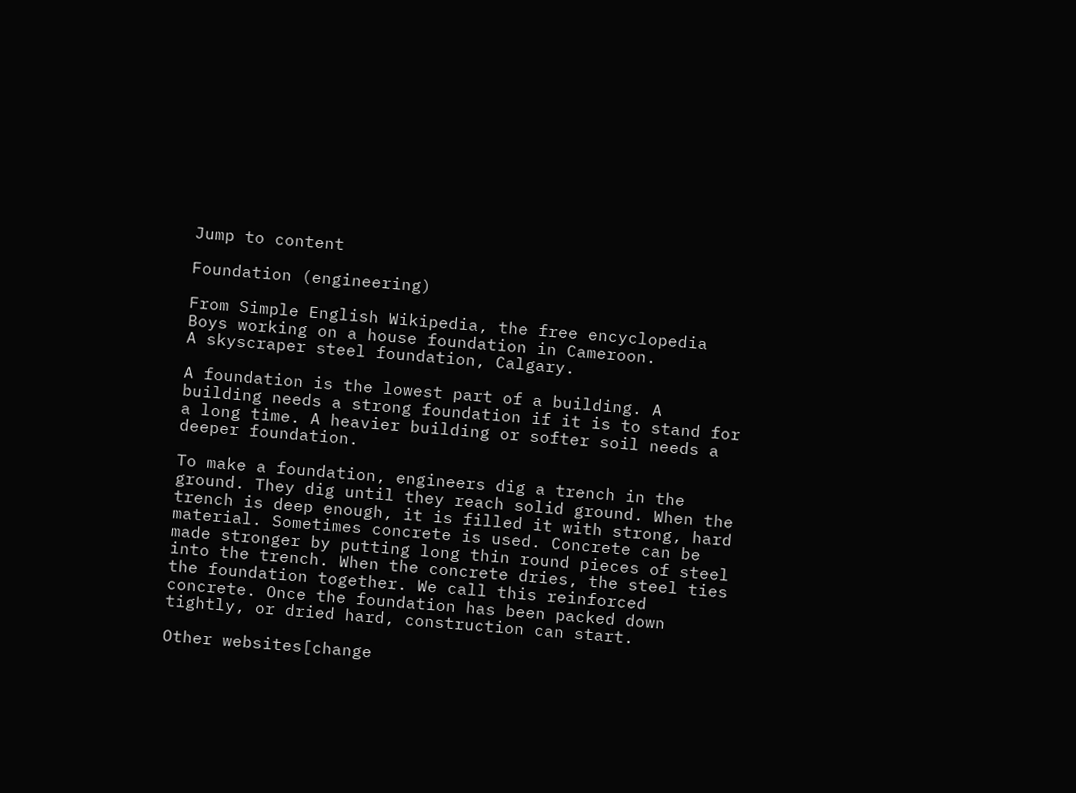Jump to content

Foundation (engineering)

From Simple English Wikipedia, the free encyclopedia
Boys working on a house foundation in Cameroon.
A skyscraper steel foundation, Calgary.

A foundation is the lowest part of a building. A building needs a strong foundation if it is to stand for a long time. A heavier building or softer soil needs a deeper foundation.

To make a foundation, engineers dig a trench in the ground. They dig until they reach solid ground. When the trench is deep enough, it is filled it with strong, hard material. Sometimes concrete is used. Concrete can be made stronger by putting long thin round pieces of steel into the trench. When the concrete dries, the steel ties the foundation together. We call this reinforced concrete. Once the foundation has been packed down tightly, or dried hard, construction can start.

Other websites[change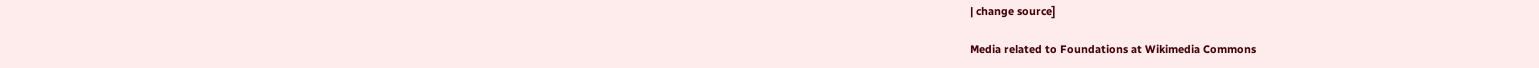| change source]

Media related to Foundations at Wikimedia Commons